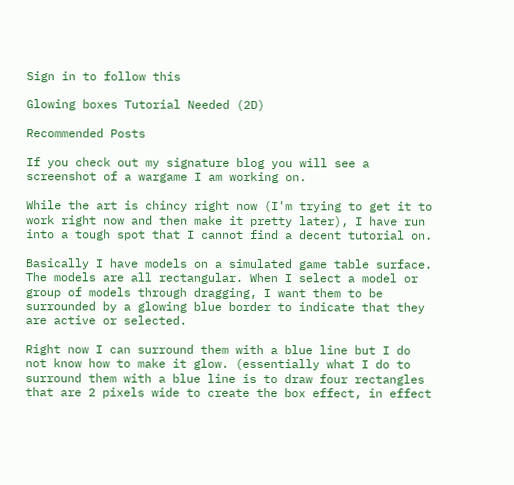Sign in to follow this

Glowing boxes Tutorial Needed (2D)

Recommended Posts

If you check out my signature blog you will see a screenshot of a wargame I am working on.

While the art is chincy right now (I'm trying to get it to work right now and then make it pretty later), I have run into a tough spot that I cannot find a decent tutorial on.

Basically I have models on a simulated game table surface. The models are all rectangular. When I select a model or group of models through dragging, I want them to be surrounded by a glowing blue border to indicate that they are active or selected.

Right now I can surround them with a blue line but I do not know how to make it glow. (essentially what I do to surround them with a blue line is to draw four rectangles that are 2 pixels wide to create the box effect, in effect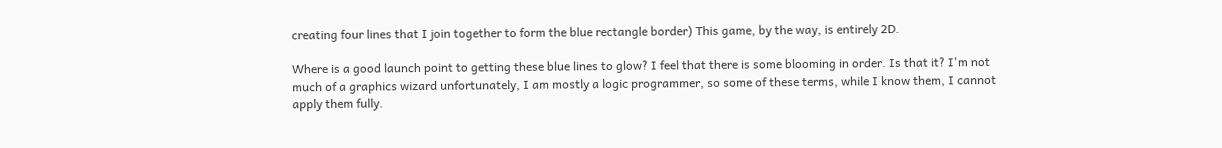creating four lines that I join together to form the blue rectangle border) This game, by the way, is entirely 2D.

Where is a good launch point to getting these blue lines to glow? I feel that there is some blooming in order. Is that it? I'm not much of a graphics wizard unfortunately, I am mostly a logic programmer, so some of these terms, while I know them, I cannot apply them fully.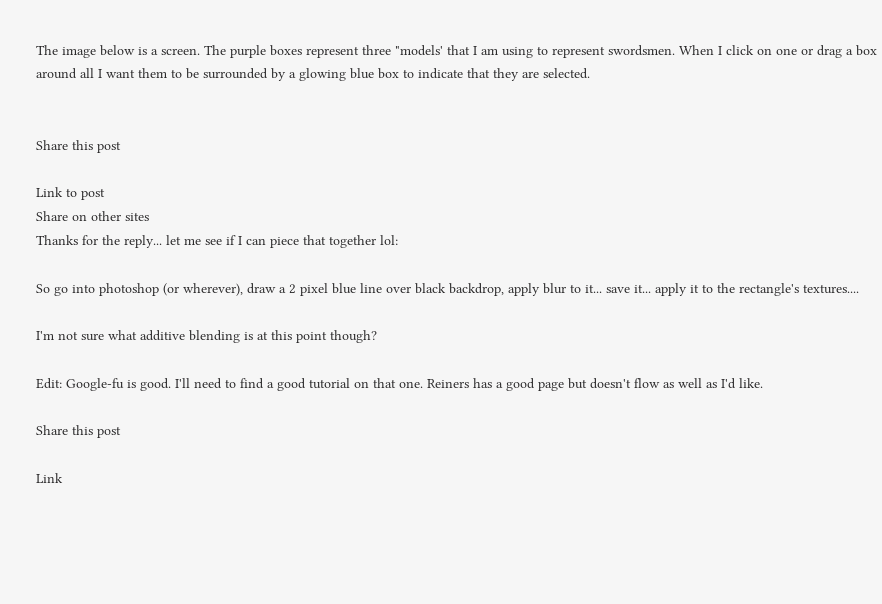The image below is a screen. The purple boxes represent three "models' that I am using to represent swordsmen. When I click on one or drag a box around all I want them to be surrounded by a glowing blue box to indicate that they are selected.


Share this post

Link to post
Share on other sites
Thanks for the reply... let me see if I can piece that together lol:

So go into photoshop (or wherever), draw a 2 pixel blue line over black backdrop, apply blur to it... save it... apply it to the rectangle's textures....

I'm not sure what additive blending is at this point though?

Edit: Google-fu is good. I'll need to find a good tutorial on that one. Reiners has a good page but doesn't flow as well as I'd like.

Share this post

Link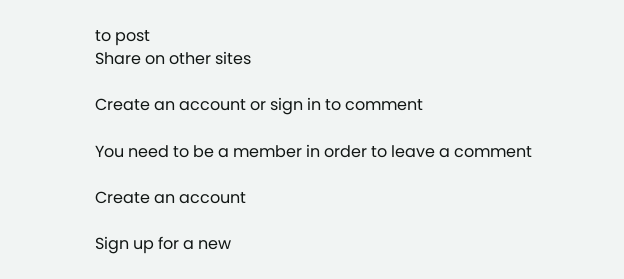to post
Share on other sites

Create an account or sign in to comment

You need to be a member in order to leave a comment

Create an account

Sign up for a new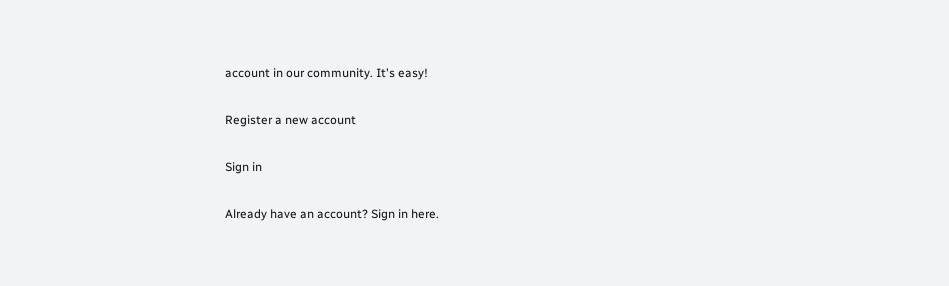account in our community. It's easy!

Register a new account

Sign in

Already have an account? Sign in here.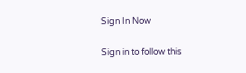Sign In Now

Sign in to follow this